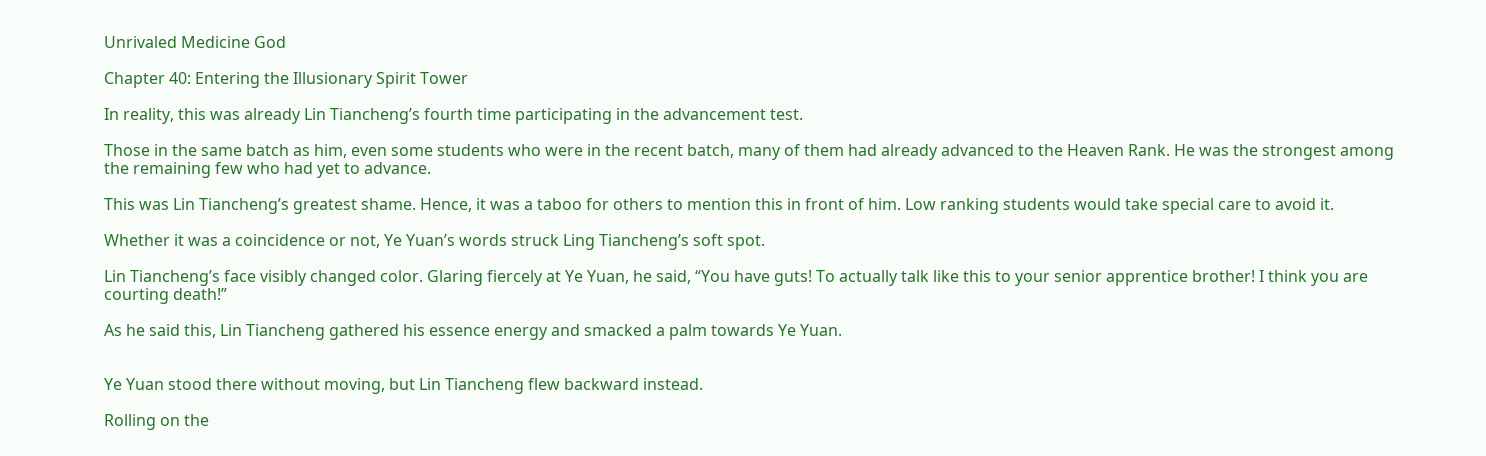Unrivaled Medicine God

Chapter 40: Entering the Illusionary Spirit Tower

In reality, this was already Lin Tiancheng’s fourth time participating in the advancement test.

Those in the same batch as him, even some students who were in the recent batch, many of them had already advanced to the Heaven Rank. He was the strongest among the remaining few who had yet to advance.

This was Lin Tiancheng’s greatest shame. Hence, it was a taboo for others to mention this in front of him. Low ranking students would take special care to avoid it.

Whether it was a coincidence or not, Ye Yuan’s words struck Ling Tiancheng’s soft spot.

Lin Tiancheng’s face visibly changed color. Glaring fiercely at Ye Yuan, he said, “You have guts! To actually talk like this to your senior apprentice brother! I think you are courting death!”

As he said this, Lin Tiancheng gathered his essence energy and smacked a palm towards Ye Yuan.


Ye Yuan stood there without moving, but Lin Tiancheng flew backward instead.

Rolling on the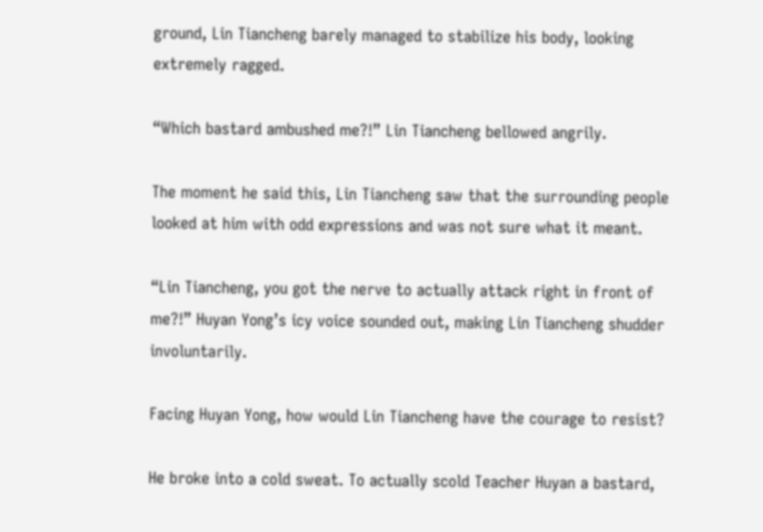ground, Lin Tiancheng barely managed to stabilize his body, looking extremely ragged.

“Which bastard ambushed me?!” Lin Tiancheng bellowed angrily.

The moment he said this, Lin Tiancheng saw that the surrounding people looked at him with odd expressions and was not sure what it meant.

“Lin Tiancheng, you got the nerve to actually attack right in front of me?!” Huyan Yong’s icy voice sounded out, making Lin Tiancheng shudder involuntarily.

Facing Huyan Yong, how would Lin Tiancheng have the courage to resist?

He broke into a cold sweat. To actually scold Teacher Huyan a bastard,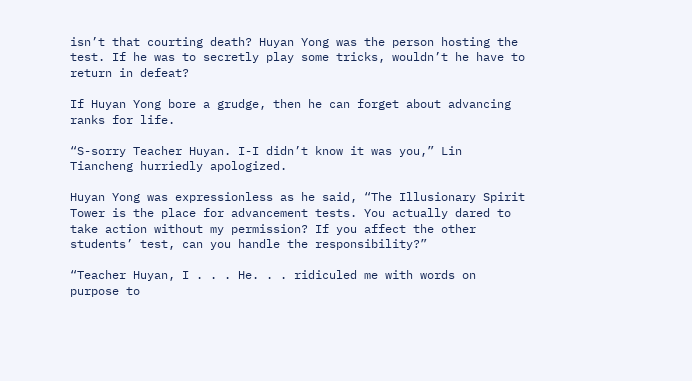isn’t that courting death? Huyan Yong was the person hosting the test. If he was to secretly play some tricks, wouldn’t he have to return in defeat?

If Huyan Yong bore a grudge, then he can forget about advancing ranks for life.

“S-sorry Teacher Huyan. I-I didn’t know it was you,” Lin Tiancheng hurriedly apologized.

Huyan Yong was expressionless as he said, “The Illusionary Spirit Tower is the place for advancement tests. You actually dared to take action without my permission? If you affect the other students’ test, can you handle the responsibility?”

“Teacher Huyan, I . . . He. . . ridiculed me with words on purpose to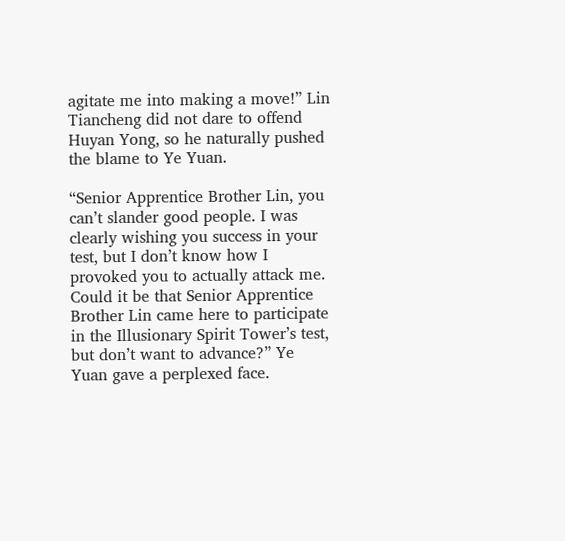agitate me into making a move!” Lin Tiancheng did not dare to offend Huyan Yong, so he naturally pushed the blame to Ye Yuan.

“Senior Apprentice Brother Lin, you can’t slander good people. I was clearly wishing you success in your test, but I don’t know how I provoked you to actually attack me. Could it be that Senior Apprentice Brother Lin came here to participate in the Illusionary Spirit Tower’s test, but don’t want to advance?” Ye Yuan gave a perplexed face.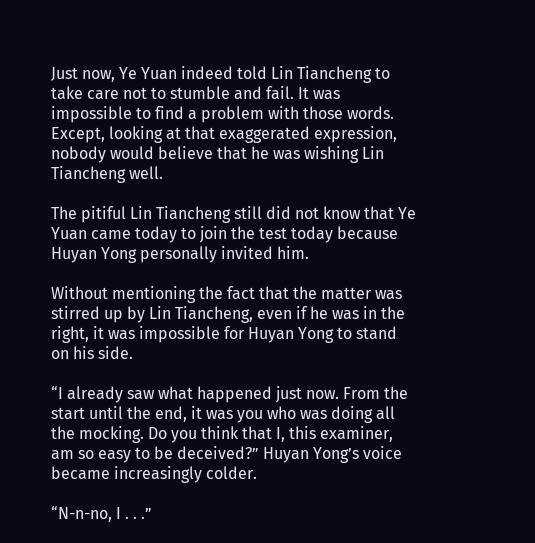Just now, Ye Yuan indeed told Lin Tiancheng to take care not to stumble and fail. It was impossible to find a problem with those words. Except, looking at that exaggerated expression, nobody would believe that he was wishing Lin Tiancheng well.

The pitiful Lin Tiancheng still did not know that Ye Yuan came today to join the test today because Huyan Yong personally invited him.

Without mentioning the fact that the matter was stirred up by Lin Tiancheng, even if he was in the right, it was impossible for Huyan Yong to stand on his side.

“I already saw what happened just now. From the start until the end, it was you who was doing all the mocking. Do you think that I, this examiner, am so easy to be deceived?” Huyan Yong’s voice became increasingly colder.

“N-n-no, I . . .”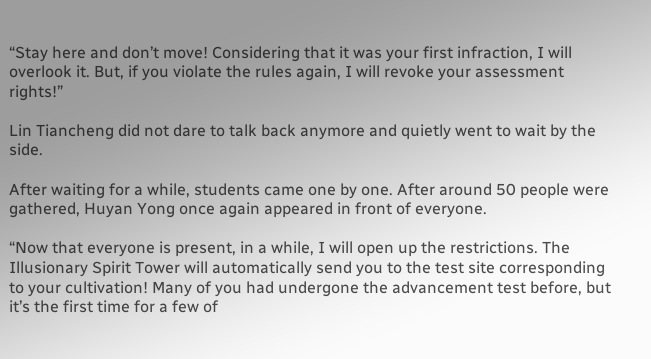“Stay here and don’t move! Considering that it was your first infraction, I will overlook it. But, if you violate the rules again, I will revoke your assessment rights!”

Lin Tiancheng did not dare to talk back anymore and quietly went to wait by the side.

After waiting for a while, students came one by one. After around 50 people were gathered, Huyan Yong once again appeared in front of everyone.

“Now that everyone is present, in a while, I will open up the restrictions. The Illusionary Spirit Tower will automatically send you to the test site corresponding to your cultivation! Many of you had undergone the advancement test before, but it’s the first time for a few of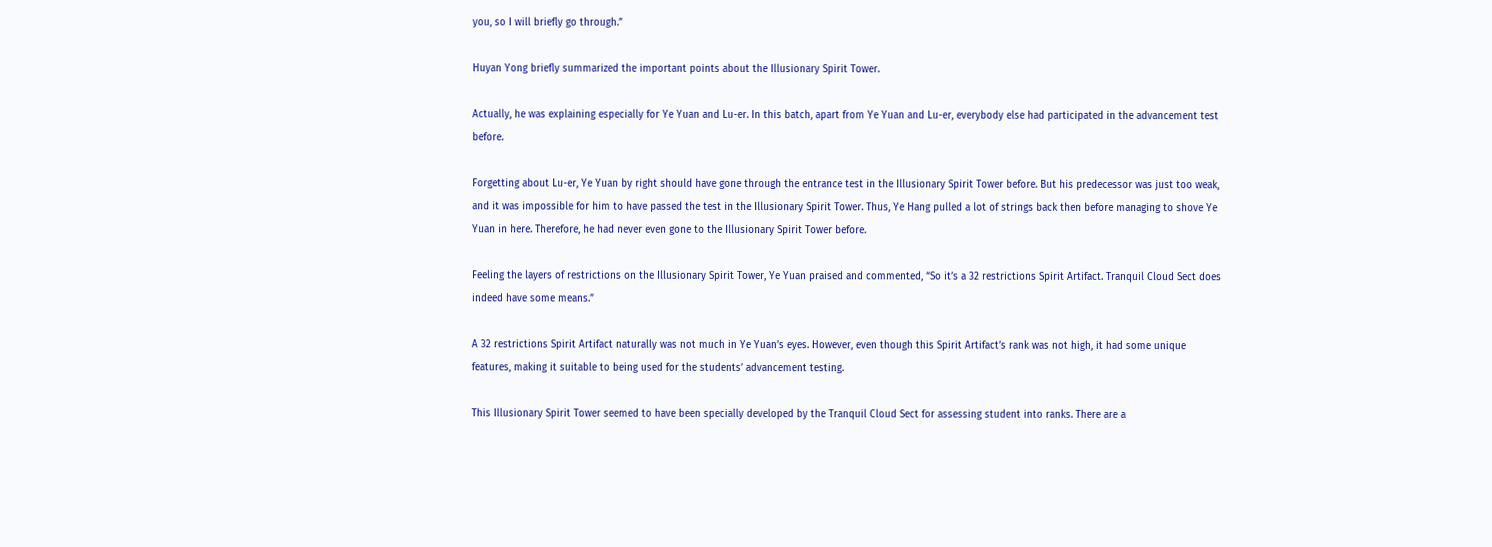you, so I will briefly go through.”

Huyan Yong briefly summarized the important points about the Illusionary Spirit Tower.

Actually, he was explaining especially for Ye Yuan and Lu-er. In this batch, apart from Ye Yuan and Lu-er, everybody else had participated in the advancement test before.

Forgetting about Lu-er, Ye Yuan by right should have gone through the entrance test in the Illusionary Spirit Tower before. But his predecessor was just too weak, and it was impossible for him to have passed the test in the Illusionary Spirit Tower. Thus, Ye Hang pulled a lot of strings back then before managing to shove Ye Yuan in here. Therefore, he had never even gone to the Illusionary Spirit Tower before.

Feeling the layers of restrictions on the Illusionary Spirit Tower, Ye Yuan praised and commented, “So it’s a 32 restrictions Spirit Artifact. Tranquil Cloud Sect does indeed have some means.”

A 32 restrictions Spirit Artifact naturally was not much in Ye Yuan’s eyes. However, even though this Spirit Artifact’s rank was not high, it had some unique features, making it suitable to being used for the students’ advancement testing.

This Illusionary Spirit Tower seemed to have been specially developed by the Tranquil Cloud Sect for assessing student into ranks. There are a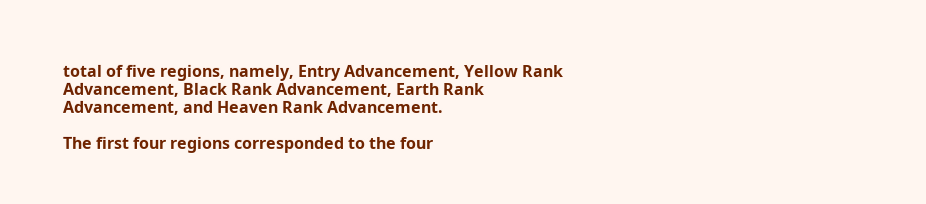total of five regions, namely, Entry Advancement, Yellow Rank Advancement, Black Rank Advancement, Earth Rank Advancement, and Heaven Rank Advancement.

The first four regions corresponded to the four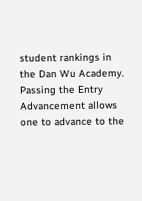student rankings in the Dan Wu Academy. Passing the Entry Advancement allows one to advance to the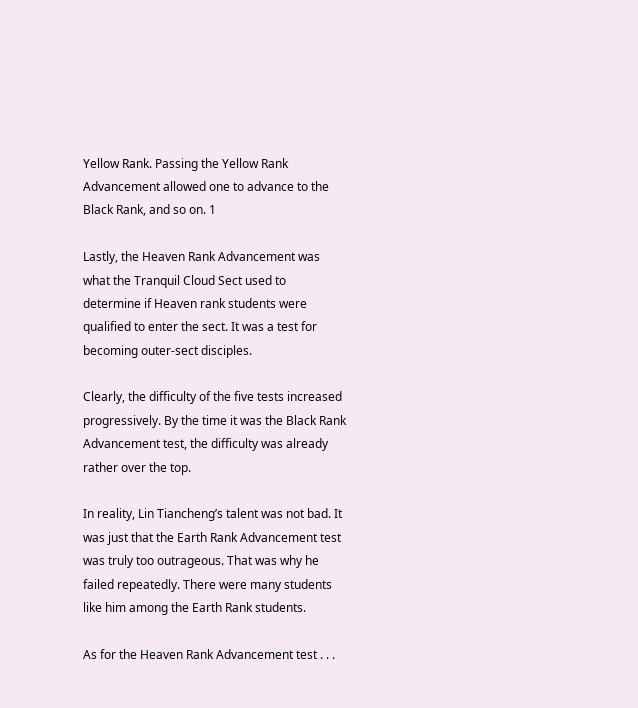Yellow Rank. Passing the Yellow Rank Advancement allowed one to advance to the Black Rank, and so on. 1

Lastly, the Heaven Rank Advancement was what the Tranquil Cloud Sect used to determine if Heaven rank students were qualified to enter the sect. It was a test for becoming outer-sect disciples.

Clearly, the difficulty of the five tests increased progressively. By the time it was the Black Rank Advancement test, the difficulty was already rather over the top.

In reality, Lin Tiancheng’s talent was not bad. It was just that the Earth Rank Advancement test was truly too outrageous. That was why he failed repeatedly. There were many students like him among the Earth Rank students.

As for the Heaven Rank Advancement test . . .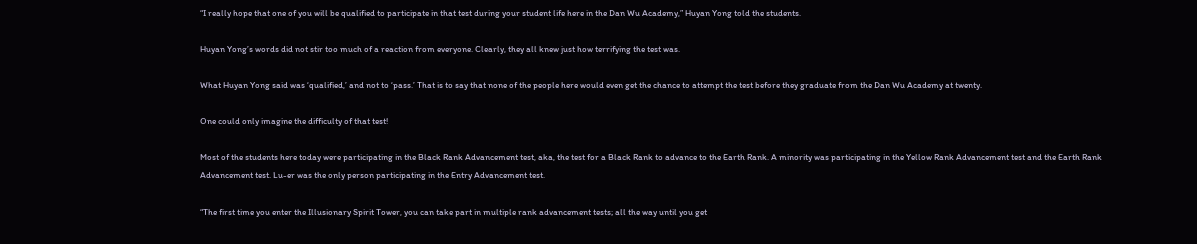“I really hope that one of you will be qualified to participate in that test during your student life here in the Dan Wu Academy,” Huyan Yong told the students.

Huyan Yong’s words did not stir too much of a reaction from everyone. Clearly, they all knew just how terrifying the test was.

What Huyan Yong said was ‘qualified,’ and not to ‘pass.’ That is to say that none of the people here would even get the chance to attempt the test before they graduate from the Dan Wu Academy at twenty.

One could only imagine the difficulty of that test!

Most of the students here today were participating in the Black Rank Advancement test, aka, the test for a Black Rank to advance to the Earth Rank. A minority was participating in the Yellow Rank Advancement test and the Earth Rank Advancement test. Lu-er was the only person participating in the Entry Advancement test.

“The first time you enter the Illusionary Spirit Tower, you can take part in multiple rank advancement tests; all the way until you get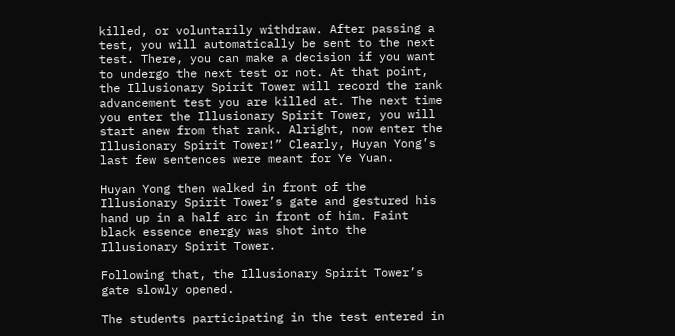killed, or voluntarily withdraw. After passing a test, you will automatically be sent to the next test. There, you can make a decision if you want to undergo the next test or not. At that point, the Illusionary Spirit Tower will record the rank advancement test you are killed at. The next time you enter the Illusionary Spirit Tower, you will start anew from that rank. Alright, now enter the Illusionary Spirit Tower!” Clearly, Huyan Yong’s last few sentences were meant for Ye Yuan.

Huyan Yong then walked in front of the Illusionary Spirit Tower’s gate and gestured his hand up in a half arc in front of him. Faint black essence energy was shot into the Illusionary Spirit Tower.

Following that, the Illusionary Spirit Tower’s gate slowly opened.

The students participating in the test entered in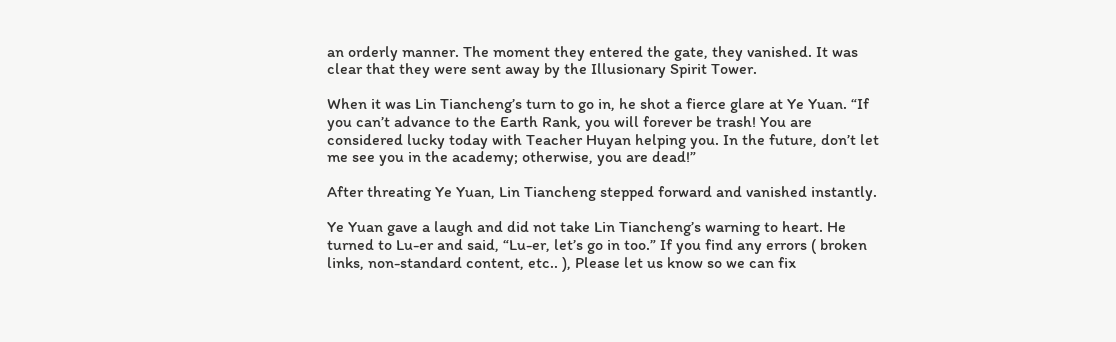an orderly manner. The moment they entered the gate, they vanished. It was clear that they were sent away by the Illusionary Spirit Tower.

When it was Lin Tiancheng’s turn to go in, he shot a fierce glare at Ye Yuan. “If you can’t advance to the Earth Rank, you will forever be trash! You are considered lucky today with Teacher Huyan helping you. In the future, don’t let me see you in the academy; otherwise, you are dead!”

After threating Ye Yuan, Lin Tiancheng stepped forward and vanished instantly.

Ye Yuan gave a laugh and did not take Lin Tiancheng’s warning to heart. He turned to Lu-er and said, “Lu-er, let’s go in too.” If you find any errors ( broken links, non-standard content, etc.. ), Please let us know so we can fix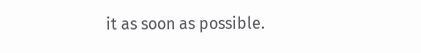it as soon as possible.